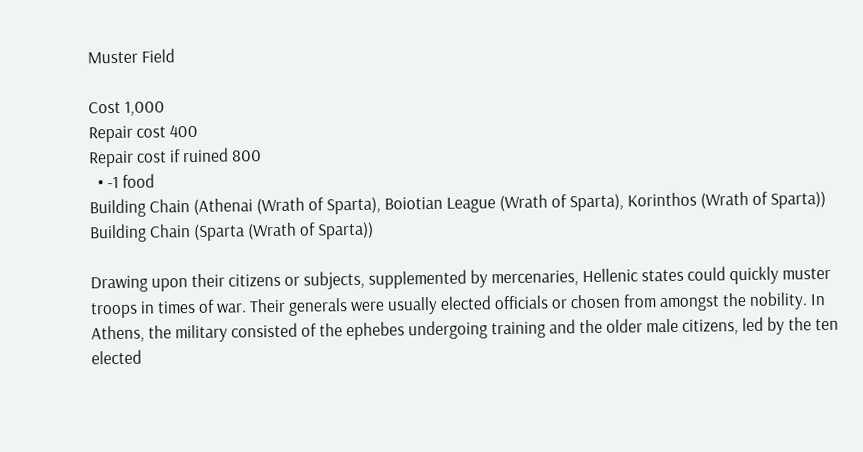Muster Field

Cost 1,000
Repair cost 400
Repair cost if ruined 800
  • -1 food
Building Chain (Athenai (Wrath of Sparta), Boiotian League (Wrath of Sparta), Korinthos (Wrath of Sparta))
Building Chain (Sparta (Wrath of Sparta))

Drawing upon their citizens or subjects, supplemented by mercenaries, Hellenic states could quickly muster troops in times of war. Their generals were usually elected officials or chosen from amongst the nobility. In Athens, the military consisted of the ephebes undergoing training and the older male citizens, led by the ten elected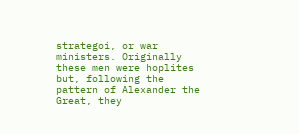strategoi, or war ministers. Originally these men were hoplites but, following the pattern of Alexander the Great, they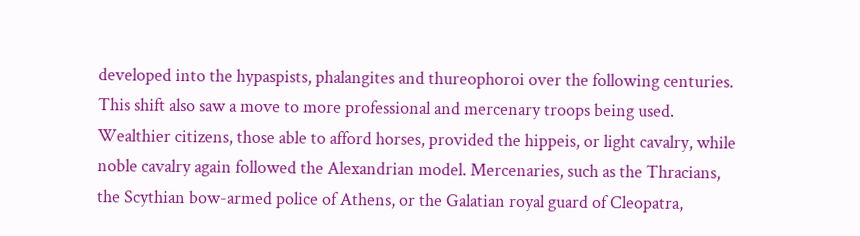developed into the hypaspists, phalangites and thureophoroi over the following centuries. This shift also saw a move to more professional and mercenary troops being used. Wealthier citizens, those able to afford horses, provided the hippeis, or light cavalry, while noble cavalry again followed the Alexandrian model. Mercenaries, such as the Thracians, the Scythian bow-armed police of Athens, or the Galatian royal guard of Cleopatra,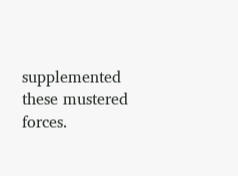supplemented these mustered forces.